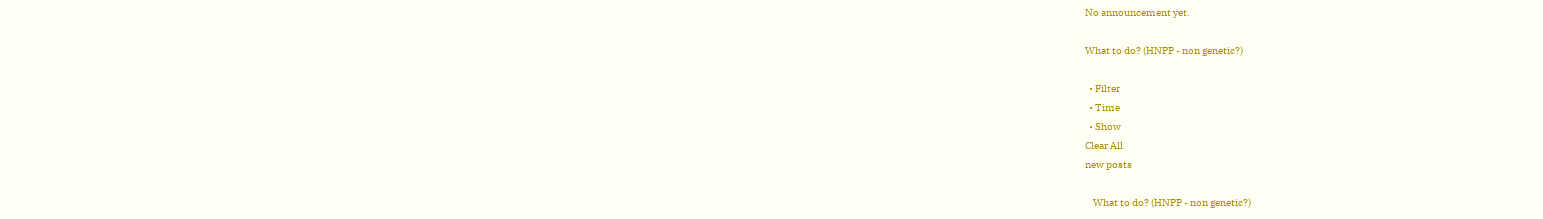No announcement yet.

What to do? (HNPP - non genetic?)

  • Filter
  • Time
  • Show
Clear All
new posts

    What to do? (HNPP - non genetic?)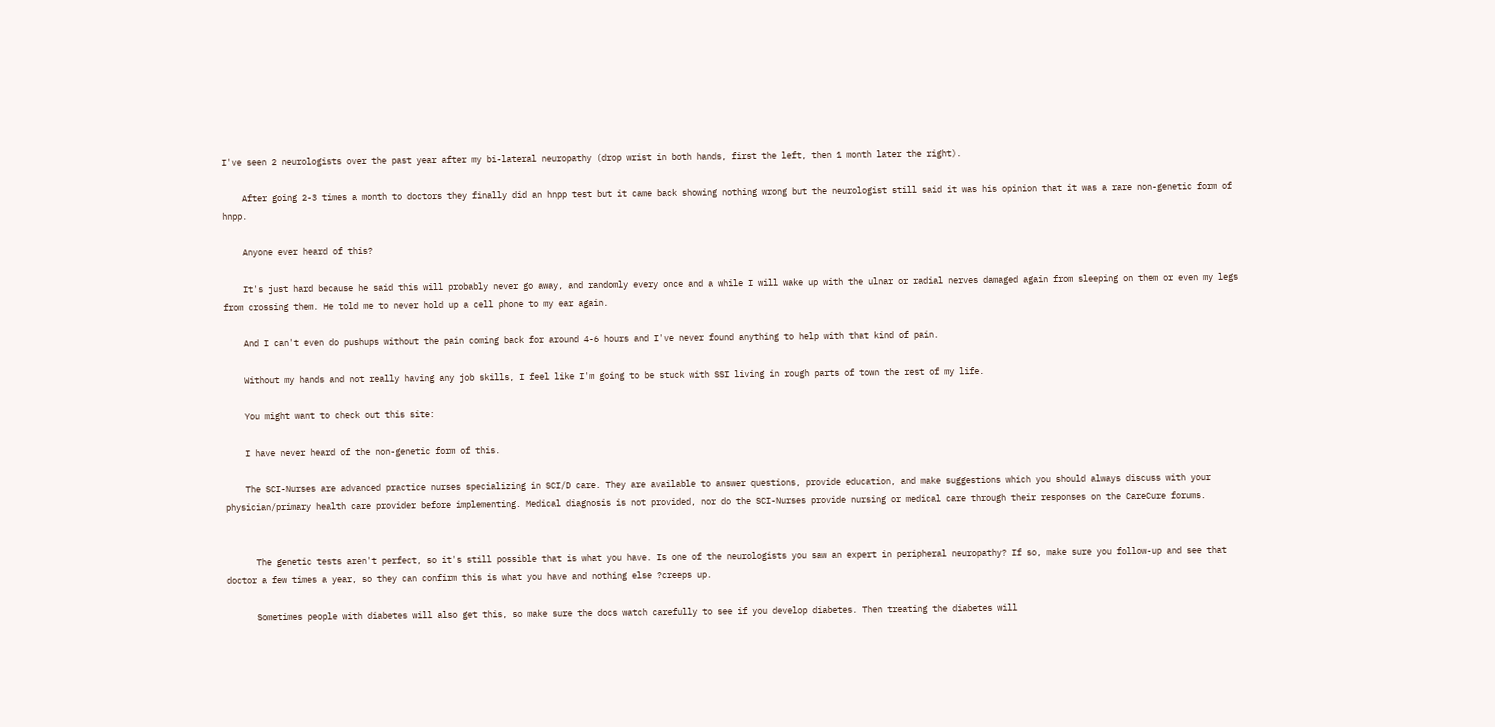I've seen 2 neurologists over the past year after my bi-lateral neuropathy (drop wrist in both hands, first the left, then 1 month later the right).

    After going 2-3 times a month to doctors they finally did an hnpp test but it came back showing nothing wrong but the neurologist still said it was his opinion that it was a rare non-genetic form of hnpp.

    Anyone ever heard of this?

    It's just hard because he said this will probably never go away, and randomly every once and a while I will wake up with the ulnar or radial nerves damaged again from sleeping on them or even my legs from crossing them. He told me to never hold up a cell phone to my ear again.

    And I can't even do pushups without the pain coming back for around 4-6 hours and I've never found anything to help with that kind of pain.

    Without my hands and not really having any job skills, I feel like I'm going to be stuck with SSI living in rough parts of town the rest of my life.

    You might want to check out this site:

    I have never heard of the non-genetic form of this.

    The SCI-Nurses are advanced practice nurses specializing in SCI/D care. They are available to answer questions, provide education, and make suggestions which you should always discuss with your physician/primary health care provider before implementing. Medical diagnosis is not provided, nor do the SCI-Nurses provide nursing or medical care through their responses on the CareCure forums.


      The genetic tests aren't perfect, so it's still possible that is what you have. Is one of the neurologists you saw an expert in peripheral neuropathy? If so, make sure you follow-up and see that doctor a few times a year, so they can confirm this is what you have and nothing else ?creeps up.

      Sometimes people with diabetes will also get this, so make sure the docs watch carefully to see if you develop diabetes. Then treating the diabetes will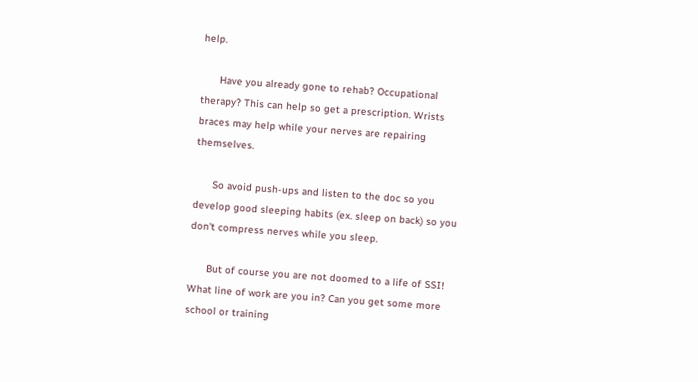help.

      Have you already gone to rehab? Occupational therapy? This can help so get a prescription. Wrists braces may help while your nerves are repairing themselves.

      So avoid push-ups and listen to the doc so you develop good sleeping habits (ex. sleep on back) so you don't compress nerves while you sleep.

      But of course you are not doomed to a life of SSI! What line of work are you in? Can you get some more school or training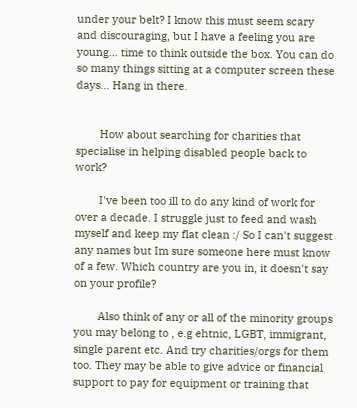under your belt? I know this must seem scary and discouraging, but I have a feeling you are young... time to think outside the box. You can do so many things sitting at a computer screen these days... Hang in there.


        How about searching for charities that specialise in helping disabled people back to work?

        I've been too ill to do any kind of work for over a decade. I struggle just to feed and wash myself and keep my flat clean :/ So I can't suggest any names but Im sure someone here must know of a few. Which country are you in, it doesn't say on your profile?

        Also think of any or all of the minority groups you may belong to , e.g ehtnic, LGBT, immigrant, single parent etc. And try charities/orgs for them too. They may be able to give advice or financial support to pay for equipment or training that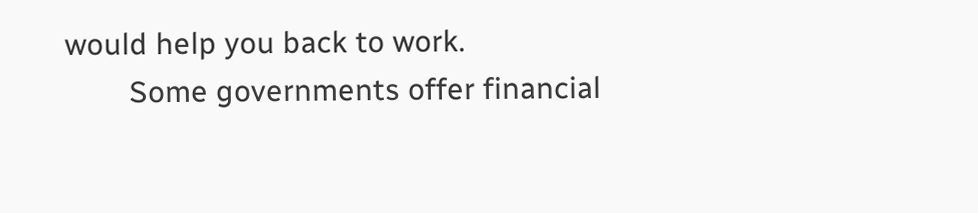would help you back to work.
        Some governments offer financial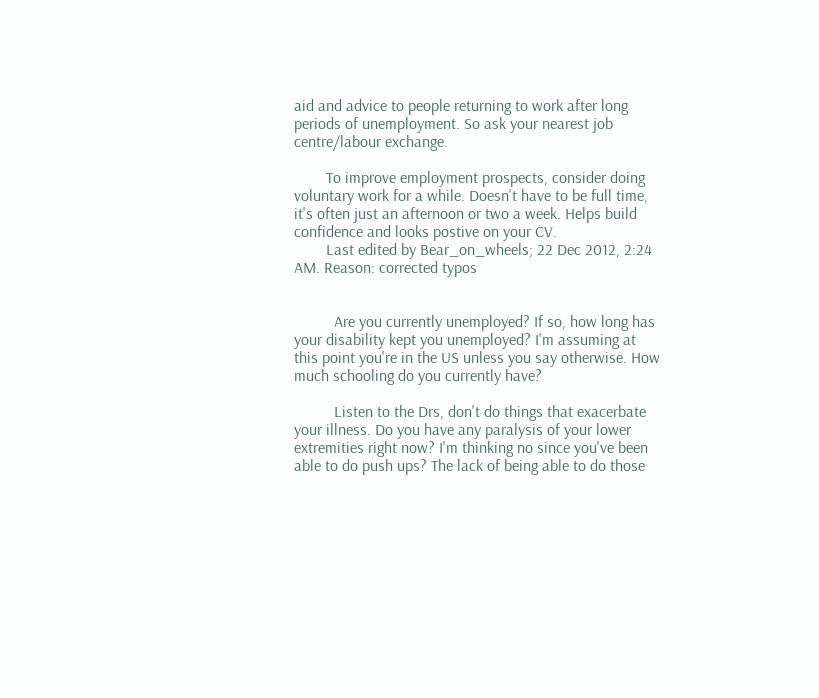aid and advice to people returning to work after long periods of unemployment. So ask your nearest job centre/labour exchange.

        To improve employment prospects, consider doing voluntary work for a while. Doesn't have to be full time, it's often just an afternoon or two a week. Helps build confidence and looks postive on your CV.
        Last edited by Bear_on_wheels; 22 Dec 2012, 2:24 AM. Reason: corrected typos


          Are you currently unemployed? If so, how long has your disability kept you unemployed? I'm assuming at this point you're in the US unless you say otherwise. How much schooling do you currently have?

          Listen to the Drs, don't do things that exacerbate your illness. Do you have any paralysis of your lower extremities right now? I'm thinking no since you've been able to do push ups? The lack of being able to do those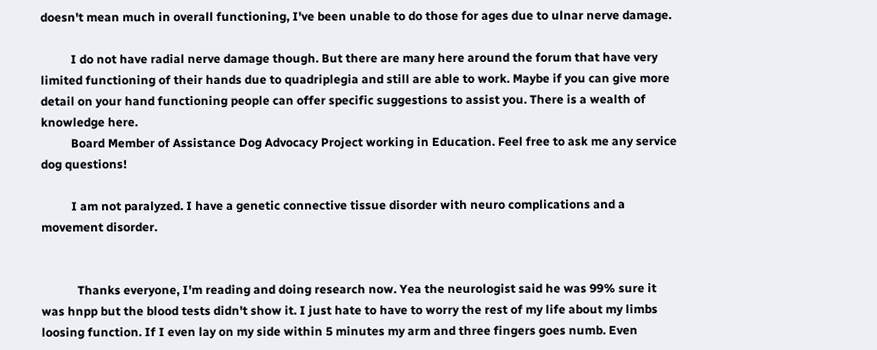doesn't mean much in overall functioning, I've been unable to do those for ages due to ulnar nerve damage.

          I do not have radial nerve damage though. But there are many here around the forum that have very limited functioning of their hands due to quadriplegia and still are able to work. Maybe if you can give more detail on your hand functioning people can offer specific suggestions to assist you. There is a wealth of knowledge here.
          Board Member of Assistance Dog Advocacy Project working in Education. Feel free to ask me any service dog questions!

          I am not paralyzed. I have a genetic connective tissue disorder with neuro complications and a movement disorder.


            Thanks everyone, I'm reading and doing research now. Yea the neurologist said he was 99% sure it was hnpp but the blood tests didn't show it. I just hate to have to worry the rest of my life about my limbs loosing function. If I even lay on my side within 5 minutes my arm and three fingers goes numb. Even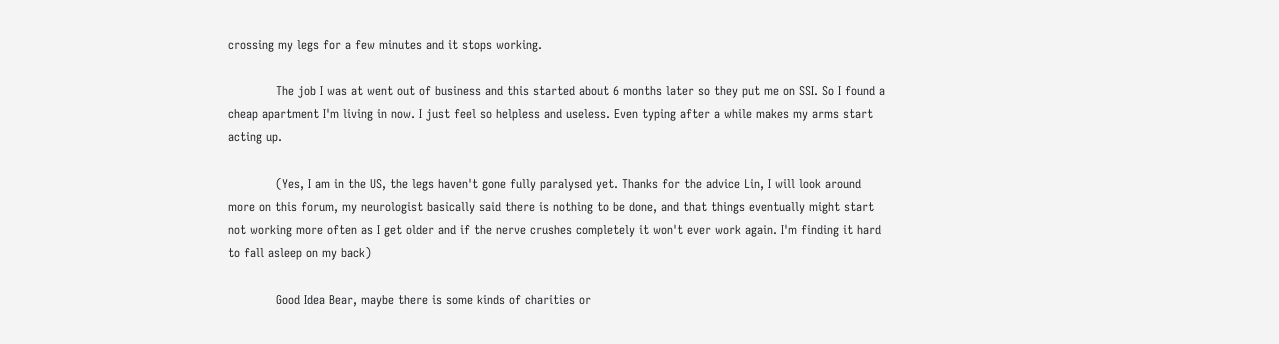crossing my legs for a few minutes and it stops working.

            The job I was at went out of business and this started about 6 months later so they put me on SSI. So I found a cheap apartment I'm living in now. I just feel so helpless and useless. Even typing after a while makes my arms start acting up.

            (Yes, I am in the US, the legs haven't gone fully paralysed yet. Thanks for the advice Lin, I will look around more on this forum, my neurologist basically said there is nothing to be done, and that things eventually might start not working more often as I get older and if the nerve crushes completely it won't ever work again. I'm finding it hard to fall asleep on my back)

            Good Idea Bear, maybe there is some kinds of charities or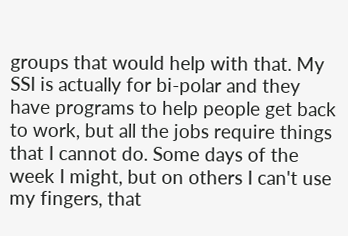groups that would help with that. My SSI is actually for bi-polar and they have programs to help people get back to work, but all the jobs require things that I cannot do. Some days of the week I might, but on others I can't use my fingers, that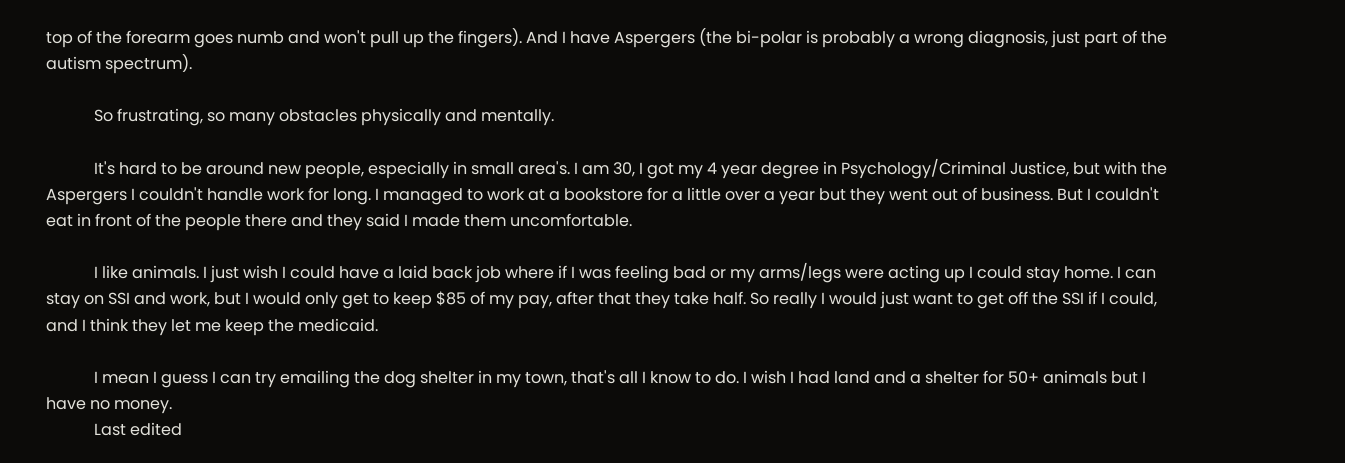top of the forearm goes numb and won't pull up the fingers). And I have Aspergers (the bi-polar is probably a wrong diagnosis, just part of the autism spectrum).

            So frustrating, so many obstacles physically and mentally.

            It's hard to be around new people, especially in small area's. I am 30, I got my 4 year degree in Psychology/Criminal Justice, but with the Aspergers I couldn't handle work for long. I managed to work at a bookstore for a little over a year but they went out of business. But I couldn't eat in front of the people there and they said I made them uncomfortable.

            I like animals. I just wish I could have a laid back job where if I was feeling bad or my arms/legs were acting up I could stay home. I can stay on SSI and work, but I would only get to keep $85 of my pay, after that they take half. So really I would just want to get off the SSI if I could, and I think they let me keep the medicaid.

            I mean I guess I can try emailing the dog shelter in my town, that's all I know to do. I wish I had land and a shelter for 50+ animals but I have no money.
            Last edited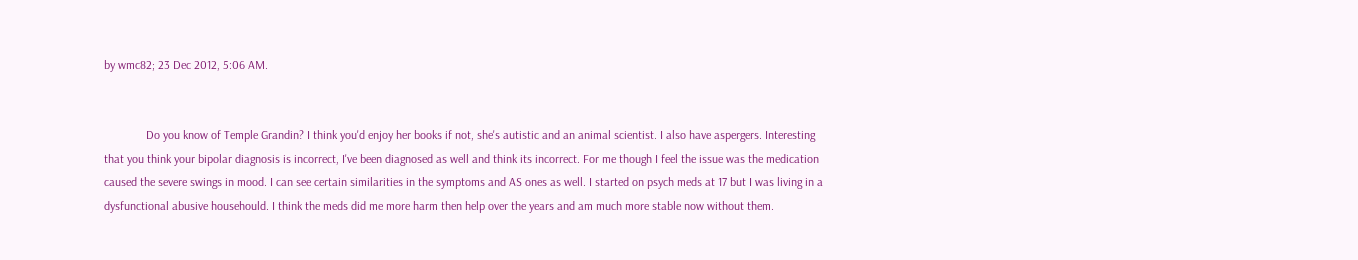by wmc82; 23 Dec 2012, 5:06 AM.


              Do you know of Temple Grandin? I think you'd enjoy her books if not, she's autistic and an animal scientist. I also have aspergers. Interesting that you think your bipolar diagnosis is incorrect, I've been diagnosed as well and think its incorrect. For me though I feel the issue was the medication caused the severe swings in mood. I can see certain similarities in the symptoms and AS ones as well. I started on psych meds at 17 but I was living in a dysfunctional abusive househould. I think the meds did me more harm then help over the years and am much more stable now without them.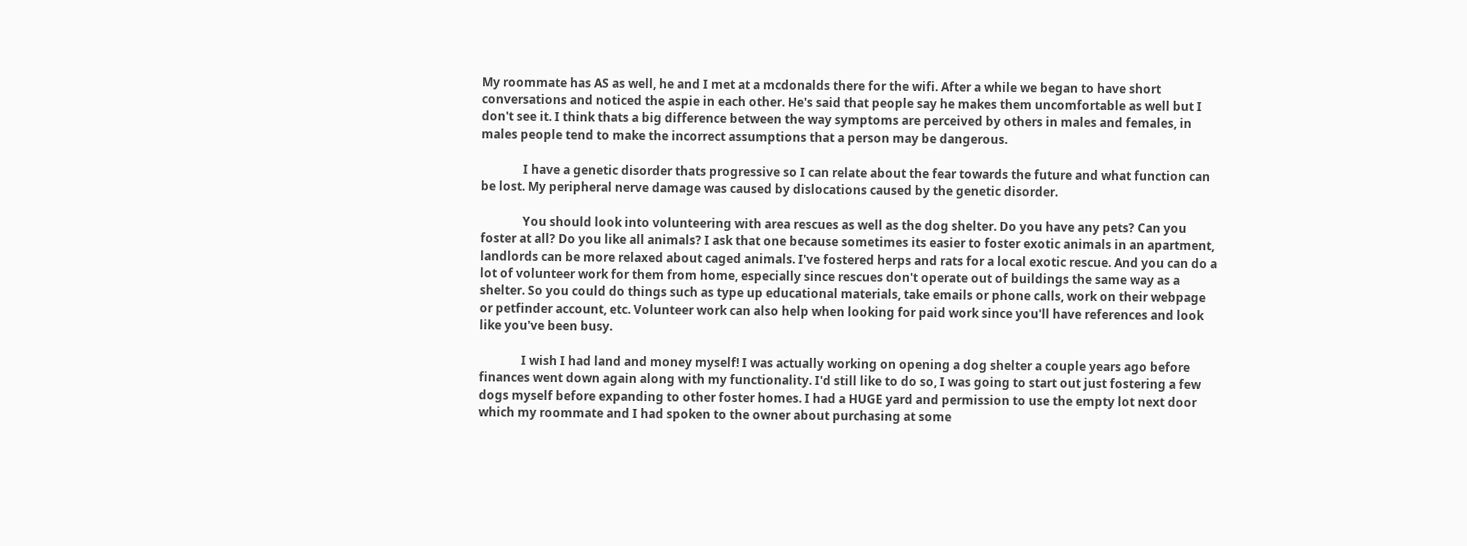My roommate has AS as well, he and I met at a mcdonalds there for the wifi. After a while we began to have short conversations and noticed the aspie in each other. He's said that people say he makes them uncomfortable as well but I don't see it. I think thats a big difference between the way symptoms are perceived by others in males and females, in males people tend to make the incorrect assumptions that a person may be dangerous.

              I have a genetic disorder thats progressive so I can relate about the fear towards the future and what function can be lost. My peripheral nerve damage was caused by dislocations caused by the genetic disorder.

              You should look into volunteering with area rescues as well as the dog shelter. Do you have any pets? Can you foster at all? Do you like all animals? I ask that one because sometimes its easier to foster exotic animals in an apartment, landlords can be more relaxed about caged animals. I've fostered herps and rats for a local exotic rescue. And you can do a lot of volunteer work for them from home, especially since rescues don't operate out of buildings the same way as a shelter. So you could do things such as type up educational materials, take emails or phone calls, work on their webpage or petfinder account, etc. Volunteer work can also help when looking for paid work since you'll have references and look like you've been busy.

              I wish I had land and money myself! I was actually working on opening a dog shelter a couple years ago before finances went down again along with my functionality. I'd still like to do so, I was going to start out just fostering a few dogs myself before expanding to other foster homes. I had a HUGE yard and permission to use the empty lot next door which my roommate and I had spoken to the owner about purchasing at some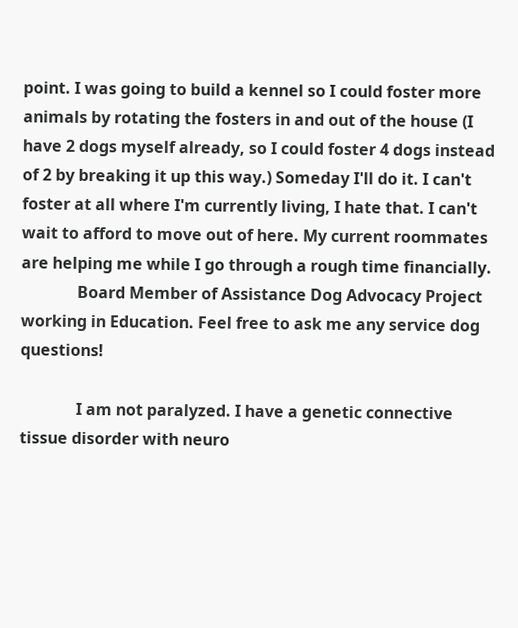point. I was going to build a kennel so I could foster more animals by rotating the fosters in and out of the house (I have 2 dogs myself already, so I could foster 4 dogs instead of 2 by breaking it up this way.) Someday I'll do it. I can't foster at all where I'm currently living, I hate that. I can't wait to afford to move out of here. My current roommates are helping me while I go through a rough time financially.
              Board Member of Assistance Dog Advocacy Project working in Education. Feel free to ask me any service dog questions!

              I am not paralyzed. I have a genetic connective tissue disorder with neuro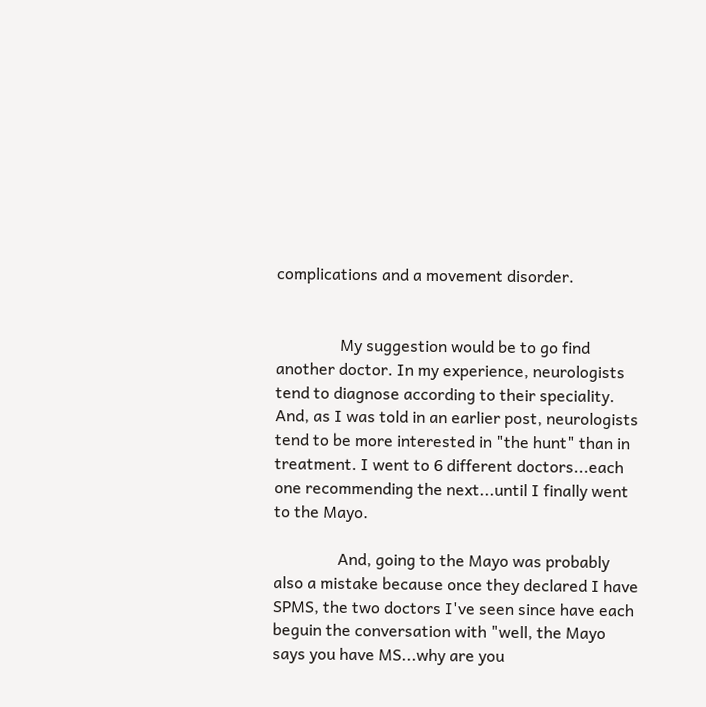complications and a movement disorder.


                My suggestion would be to go find another doctor. In my experience, neurologists tend to diagnose according to their speciality. And, as I was told in an earlier post, neurologists tend to be more interested in "the hunt" than in treatment. I went to 6 different doctors...each one recommending the next...until I finally went to the Mayo.

                And, going to the Mayo was probably also a mistake because once they declared I have SPMS, the two doctors I've seen since have each beguin the conversation with "well, the Mayo says you have MS...why are you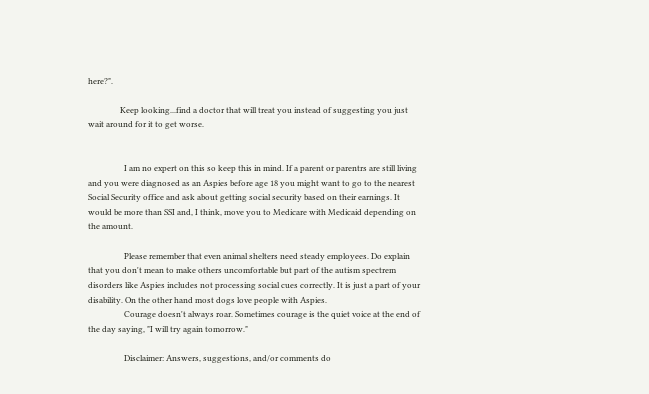here?".

                Keep looking...find a doctor that will treat you instead of suggesting you just wait around for it to get worse.


                  I am no expert on this so keep this in mind. If a parent or parentrs are still living and you were diagnosed as an Aspies before age 18 you might want to go to the nearest Social Security office and ask about getting social security based on their earnings. It would be more than SSI and, I think, move you to Medicare with Medicaid depending on the amount.

                  Please remember that even animal shelters need steady employees. Do explain that you don't mean to make others uncomfortable but part of the autism spectrem disorders like Aspies includes not processing social cues correctly. It is just a part of your disability. On the other hand most dogs love people with Aspies.
                  Courage doesn't always roar. Sometimes courage is the quiet voice at the end of the day saying, "I will try again tomorrow."

                  Disclaimer: Answers, suggestions, and/or comments do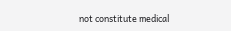not constitute medical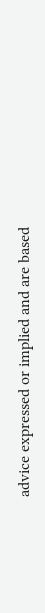advice expressed or implied and are based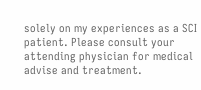solely on my experiences as a SCI patient. Please consult your attending physician for medical advise and treatment.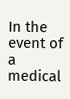In the event of a medical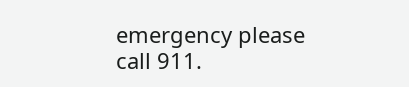emergency please call 911.